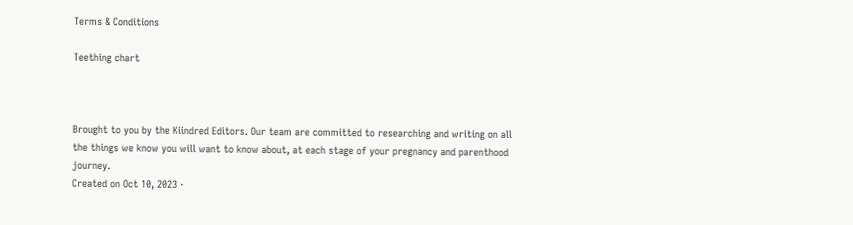Terms & Conditions

Teething chart



Brought to you by the Kiindred Editors. Our team are committed to researching and writing on all the things we know you will want to know about, at each stage of your pregnancy and parenthood journey.
Created on Oct 10, 2023 ·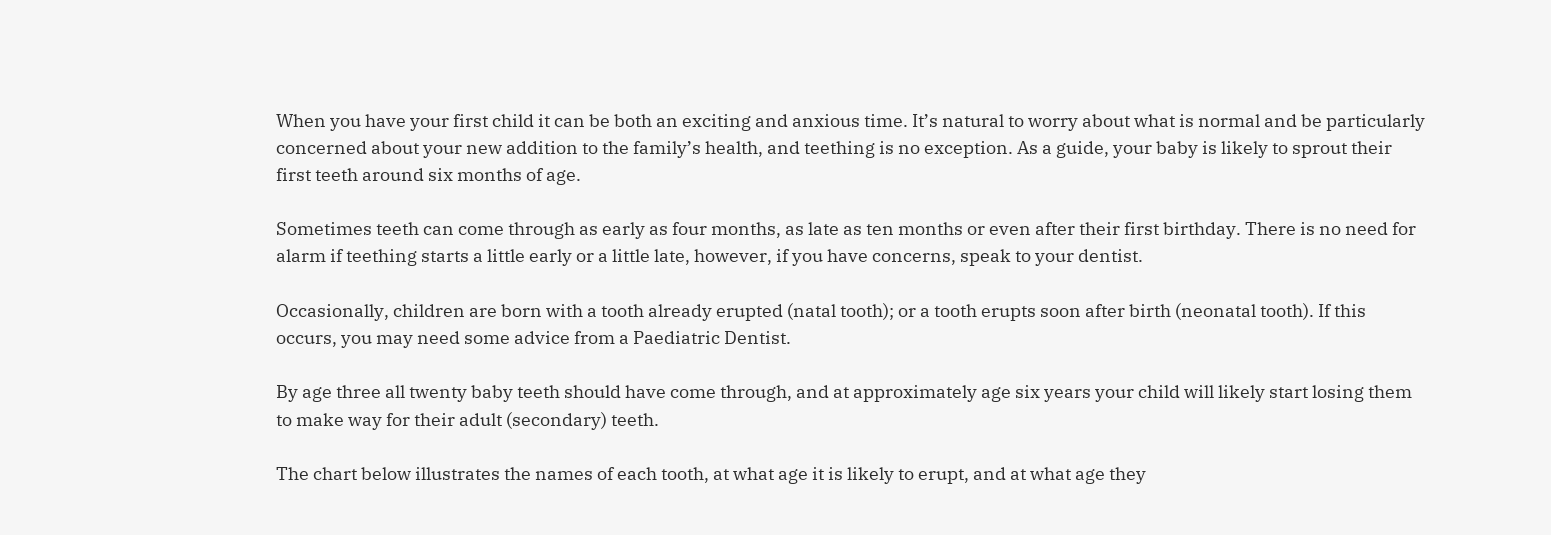When you have your first child it can be both an exciting and anxious time. It’s natural to worry about what is normal and be particularly concerned about your new addition to the family’s health, and teething is no exception. As a guide, your baby is likely to sprout their first teeth around six months of age.

Sometimes teeth can come through as early as four months, as late as ten months or even after their first birthday. There is no need for alarm if teething starts a little early or a little late, however, if you have concerns, speak to your dentist.

Occasionally, children are born with a tooth already erupted (natal tooth); or a tooth erupts soon after birth (neonatal tooth). If this occurs, you may need some advice from a Paediatric Dentist.

By age three all twenty baby teeth should have come through, and at approximately age six years your child will likely start losing them to make way for their adult (secondary) teeth.

The chart below illustrates the names of each tooth, at what age it is likely to erupt, and at what age they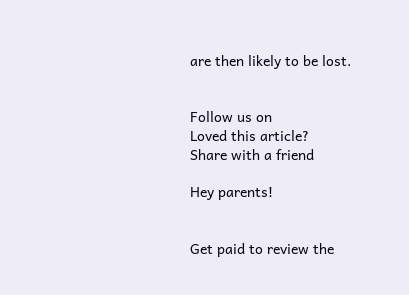are then likely to be lost.


Follow us on
Loved this article?
Share with a friend

Hey parents!


Get paid to review the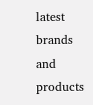latest brands and products